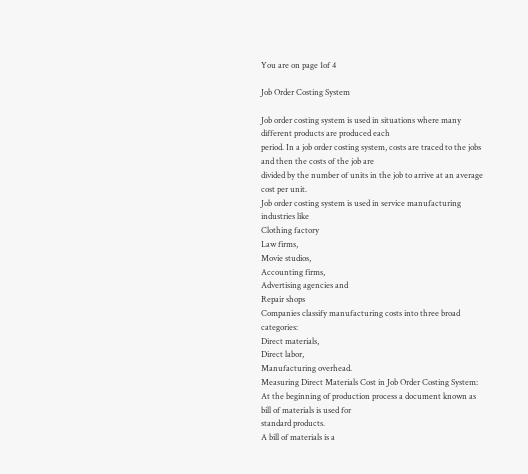You are on page 1of 4

Job Order Costing System

Job order costing system is used in situations where many different products are produced each
period. In a job order costing system, costs are traced to the jobs and then the costs of the job are
divided by the number of units in the job to arrive at an average cost per unit.
Job order costing system is used in service manufacturing industries like
Clothing factory
Law firms,
Movie studios,
Accounting firms,
Advertising agencies and
Repair shops
Companies classify manufacturing costs into three broad categories:
Direct materials,
Direct labor,
Manufacturing overhead.
Measuring Direct Materials Cost in Job Order Costing System:
At the beginning of production process a document known as bill of materials is used for
standard products.
A bill of materials is a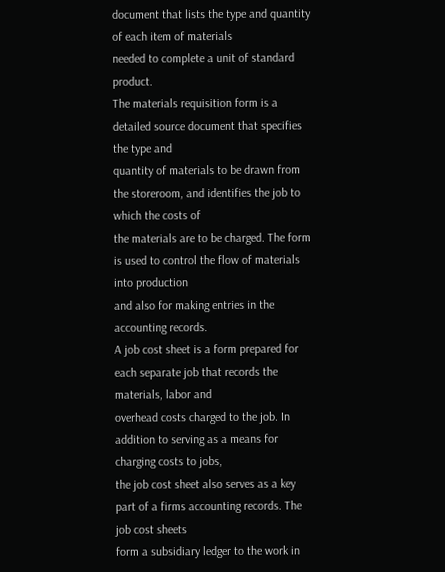document that lists the type and quantity of each item of materials
needed to complete a unit of standard product.
The materials requisition form is a detailed source document that specifies the type and
quantity of materials to be drawn from the storeroom, and identifies the job to which the costs of
the materials are to be charged. The form is used to control the flow of materials into production
and also for making entries in the accounting records.
A job cost sheet is a form prepared for each separate job that records the materials, labor and
overhead costs charged to the job. In addition to serving as a means for charging costs to jobs,
the job cost sheet also serves as a key part of a firms accounting records. The job cost sheets
form a subsidiary ledger to the work in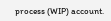process (WIP) account.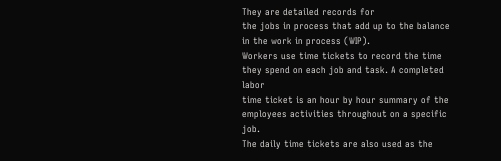They are detailed records for
the jobs in process that add up to the balance in the work in process (WIP).
Workers use time tickets to record the time they spend on each job and task. A completed labor
time ticket is an hour by hour summary of the employees activities throughout on a specific job.
The daily time tickets are also used as the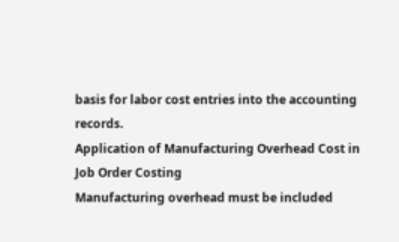basis for labor cost entries into the accounting records.
Application of Manufacturing Overhead Cost in Job Order Costing
Manufacturing overhead must be included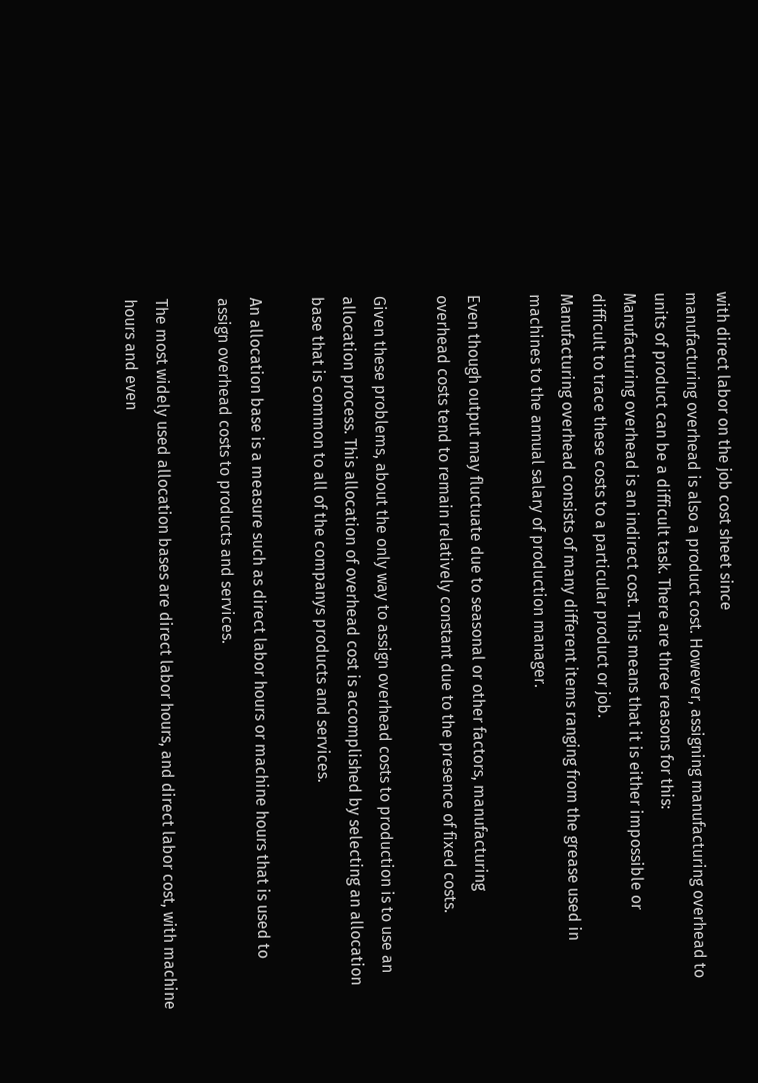with direct labor on the job cost sheet since
manufacturing overhead is also a product cost. However, assigning manufacturing overhead to
units of product can be a difficult task. There are three reasons for this:
Manufacturing overhead is an indirect cost. This means that it is either impossible or
difficult to trace these costs to a particular product or job.
Manufacturing overhead consists of many different items ranging from the grease used in
machines to the annual salary of production manager.

Even though output may fluctuate due to seasonal or other factors, manufacturing
overhead costs tend to remain relatively constant due to the presence of fixed costs.

Given these problems, about the only way to assign overhead costs to production is to use an
allocation process. This allocation of overhead cost is accomplished by selecting an allocation
base that is common to all of the companys products and services.

An allocation base is a measure such as direct labor hours or machine hours that is used to
assign overhead costs to products and services.

The most widely used allocation bases are direct labor hours, and direct labor cost, with machine
hours and even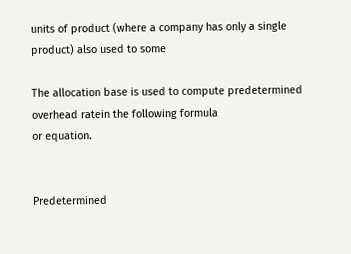units of product (where a company has only a single product) also used to some

The allocation base is used to compute predetermined overhead ratein the following formula
or equation.


Predetermined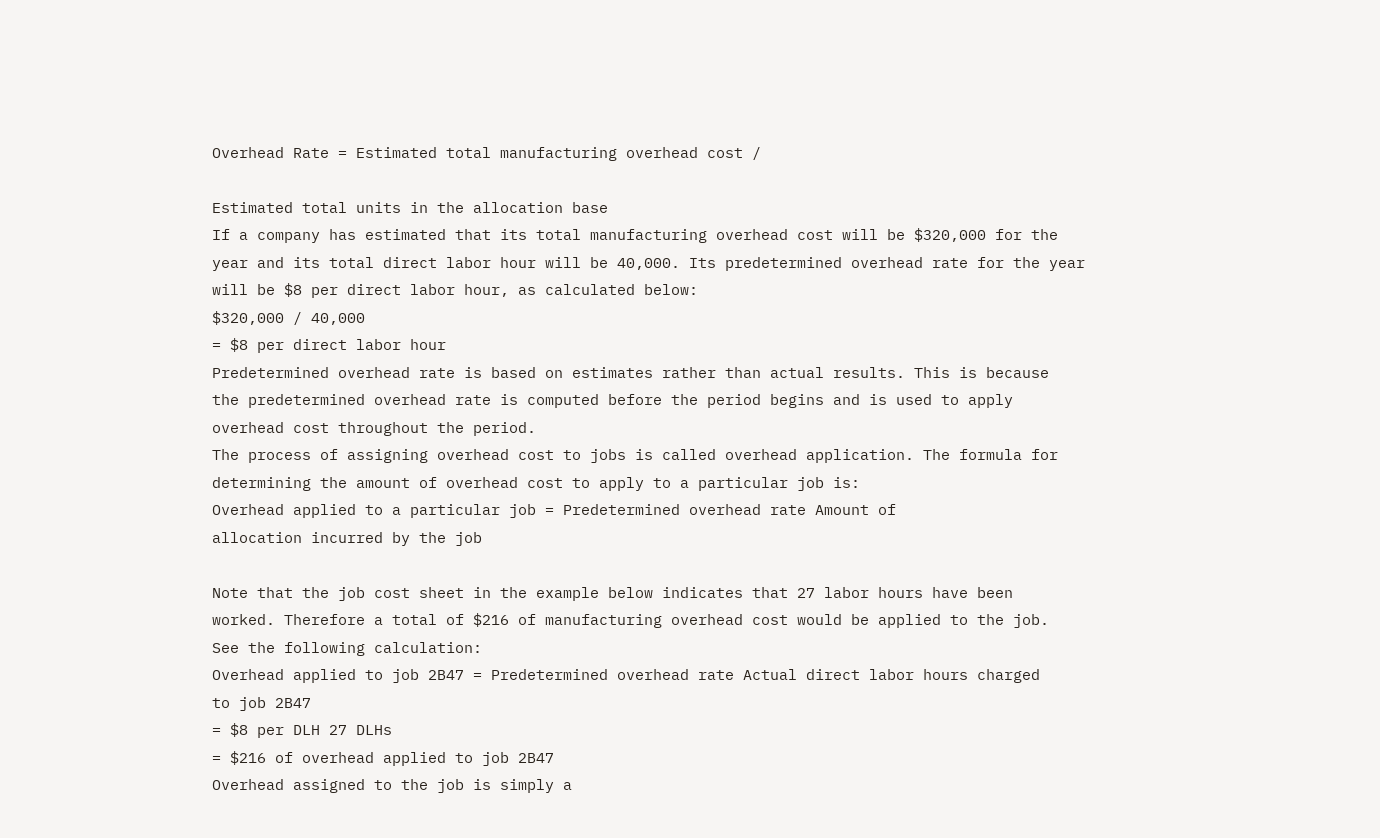Overhead Rate = Estimated total manufacturing overhead cost /

Estimated total units in the allocation base
If a company has estimated that its total manufacturing overhead cost will be $320,000 for the
year and its total direct labor hour will be 40,000. Its predetermined overhead rate for the year
will be $8 per direct labor hour, as calculated below:
$320,000 / 40,000
= $8 per direct labor hour
Predetermined overhead rate is based on estimates rather than actual results. This is because
the predetermined overhead rate is computed before the period begins and is used to apply
overhead cost throughout the period.
The process of assigning overhead cost to jobs is called overhead application. The formula for
determining the amount of overhead cost to apply to a particular job is:
Overhead applied to a particular job = Predetermined overhead rate Amount of
allocation incurred by the job

Note that the job cost sheet in the example below indicates that 27 labor hours have been
worked. Therefore a total of $216 of manufacturing overhead cost would be applied to the job.
See the following calculation:
Overhead applied to job 2B47 = Predetermined overhead rate Actual direct labor hours charged
to job 2B47
= $8 per DLH 27 DLHs
= $216 of overhead applied to job 2B47
Overhead assigned to the job is simply a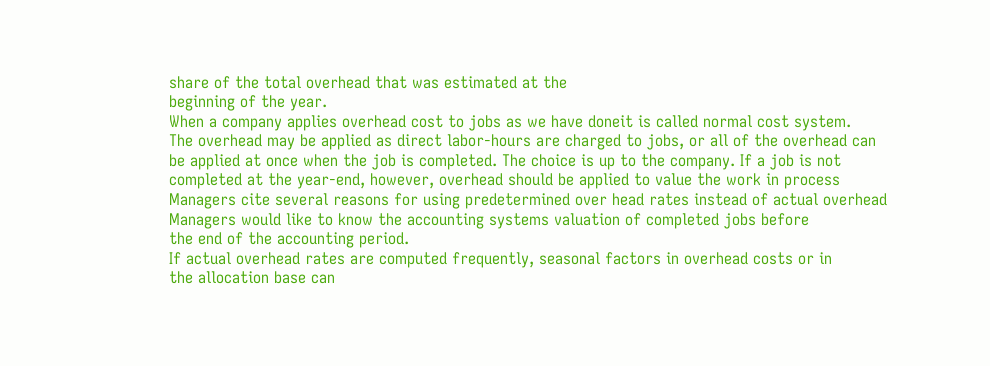share of the total overhead that was estimated at the
beginning of the year.
When a company applies overhead cost to jobs as we have doneit is called normal cost system.
The overhead may be applied as direct labor-hours are charged to jobs, or all of the overhead can
be applied at once when the job is completed. The choice is up to the company. If a job is not
completed at the year-end, however, overhead should be applied to value the work in process
Managers cite several reasons for using predetermined over head rates instead of actual overhead
Managers would like to know the accounting systems valuation of completed jobs before
the end of the accounting period.
If actual overhead rates are computed frequently, seasonal factors in overhead costs or in
the allocation base can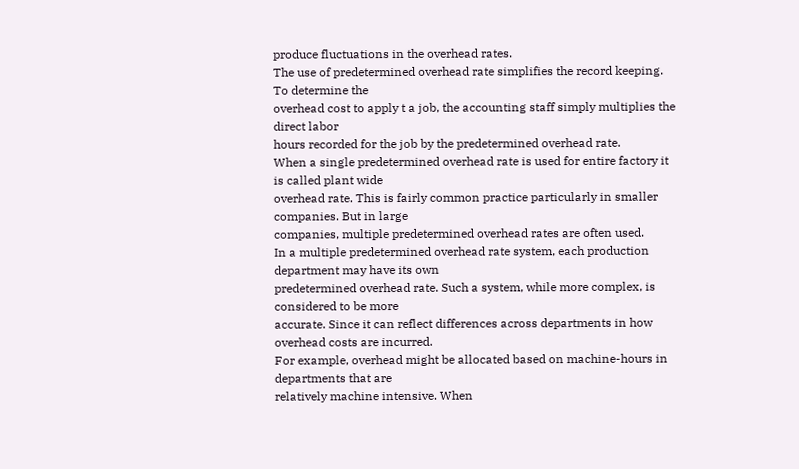produce fluctuations in the overhead rates.
The use of predetermined overhead rate simplifies the record keeping. To determine the
overhead cost to apply t a job, the accounting staff simply multiplies the direct labor
hours recorded for the job by the predetermined overhead rate.
When a single predetermined overhead rate is used for entire factory it is called plant wide
overhead rate. This is fairly common practice particularly in smaller companies. But in large
companies, multiple predetermined overhead rates are often used.
In a multiple predetermined overhead rate system, each production department may have its own
predetermined overhead rate. Such a system, while more complex, is considered to be more
accurate. Since it can reflect differences across departments in how overhead costs are incurred.
For example, overhead might be allocated based on machine-hours in departments that are
relatively machine intensive. When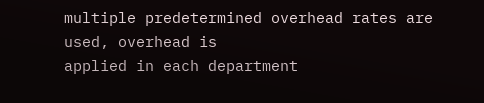multiple predetermined overhead rates are used, overhead is
applied in each department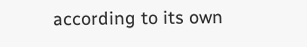according to its own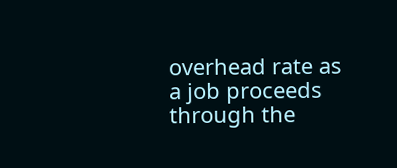overhead rate as a job proceeds through the